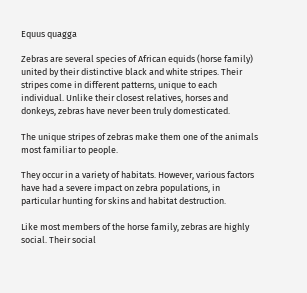Equus quagga

Zebras are several species of African equids (horse family) united by their distinctive black and white stripes. Their stripes come in different patterns, unique to each individual. Unlike their closest relatives, horses and donkeys, zebras have never been truly domesticated.

The unique stripes of zebras make them one of the animals most familiar to people.

They occur in a variety of habitats. However, various factors have had a severe impact on zebra populations, in particular hunting for skins and habitat destruction.

Like most members of the horse family, zebras are highly social. Their social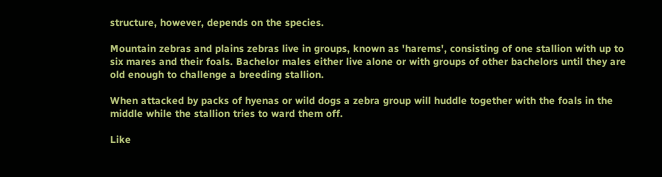structure, however, depends on the species.

Mountain zebras and plains zebras live in groups, known as 'harems', consisting of one stallion with up to six mares and their foals. Bachelor males either live alone or with groups of other bachelors until they are old enough to challenge a breeding stallion.

When attacked by packs of hyenas or wild dogs a zebra group will huddle together with the foals in the middle while the stallion tries to ward them off.

Like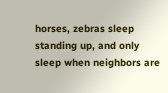horses, zebras sleep standing up, and only sleep when neighbors are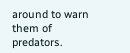around to warn them of predators.